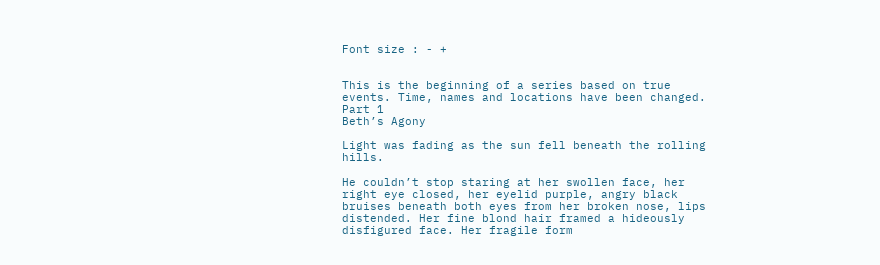Font size : - +


This is the beginning of a series based on true events. Time, names and locations have been changed.
Part 1
Beth’s Agony

Light was fading as the sun fell beneath the rolling hills.

He couldn’t stop staring at her swollen face, her right eye closed, her eyelid purple, angry black bruises beneath both eyes from her broken nose, lips distended. Her fine blond hair framed a hideously disfigured face. Her fragile form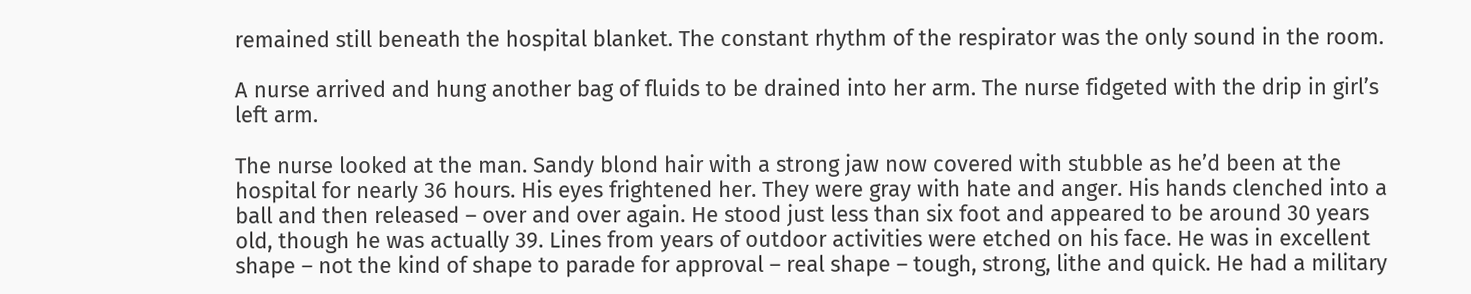remained still beneath the hospital blanket. The constant rhythm of the respirator was the only sound in the room.

A nurse arrived and hung another bag of fluids to be drained into her arm. The nurse fidgeted with the drip in girl’s left arm.

The nurse looked at the man. Sandy blond hair with a strong jaw now covered with stubble as he’d been at the hospital for nearly 36 hours. His eyes frightened her. They were gray with hate and anger. His hands clenched into a ball and then released – over and over again. He stood just less than six foot and appeared to be around 30 years old, though he was actually 39. Lines from years of outdoor activities were etched on his face. He was in excellent shape – not the kind of shape to parade for approval – real shape – tough, strong, lithe and quick. He had a military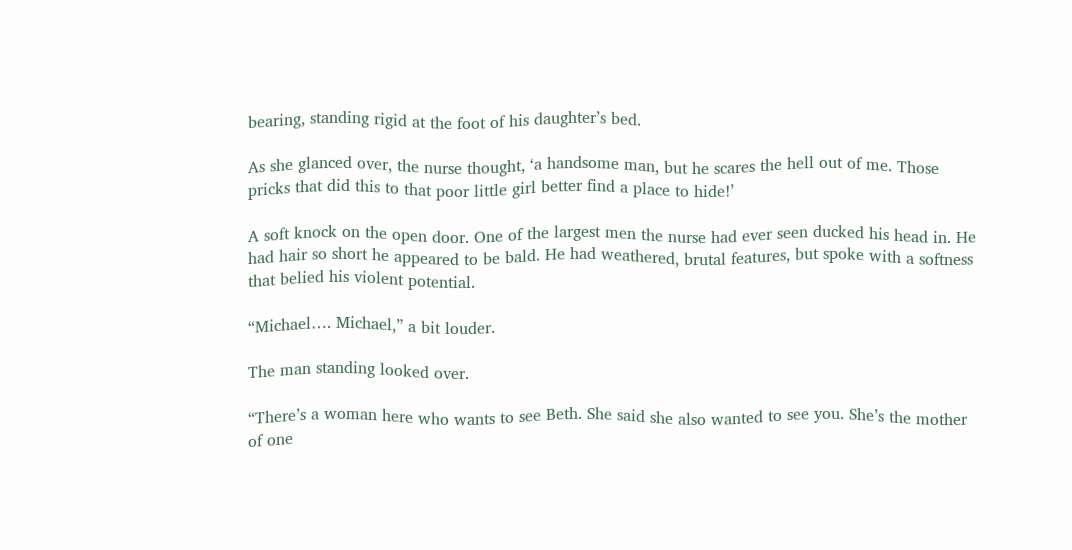bearing, standing rigid at the foot of his daughter’s bed.

As she glanced over, the nurse thought, ‘a handsome man, but he scares the hell out of me. Those pricks that did this to that poor little girl better find a place to hide!’

A soft knock on the open door. One of the largest men the nurse had ever seen ducked his head in. He had hair so short he appeared to be bald. He had weathered, brutal features, but spoke with a softness that belied his violent potential.

“Michael…. Michael,” a bit louder.

The man standing looked over.

“There’s a woman here who wants to see Beth. She said she also wanted to see you. She’s the mother of one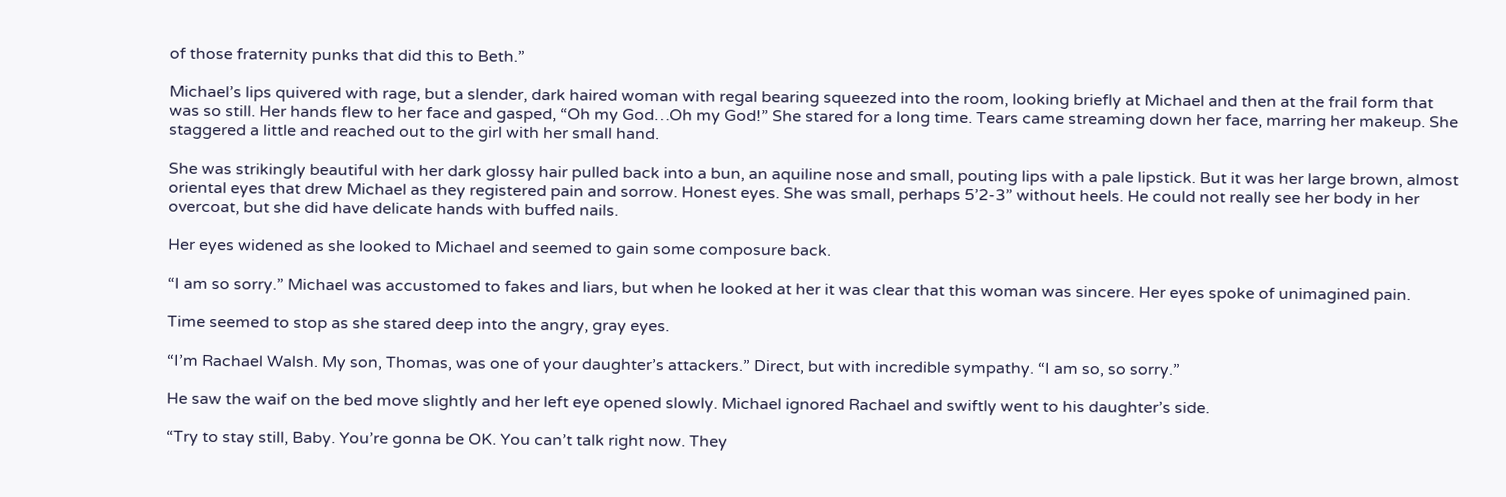of those fraternity punks that did this to Beth.”

Michael’s lips quivered with rage, but a slender, dark haired woman with regal bearing squeezed into the room, looking briefly at Michael and then at the frail form that was so still. Her hands flew to her face and gasped, “Oh my God…Oh my God!” She stared for a long time. Tears came streaming down her face, marring her makeup. She staggered a little and reached out to the girl with her small hand.

She was strikingly beautiful with her dark glossy hair pulled back into a bun, an aquiline nose and small, pouting lips with a pale lipstick. But it was her large brown, almost oriental eyes that drew Michael as they registered pain and sorrow. Honest eyes. She was small, perhaps 5’2-3” without heels. He could not really see her body in her overcoat, but she did have delicate hands with buffed nails.

Her eyes widened as she looked to Michael and seemed to gain some composure back.

“I am so sorry.” Michael was accustomed to fakes and liars, but when he looked at her it was clear that this woman was sincere. Her eyes spoke of unimagined pain.

Time seemed to stop as she stared deep into the angry, gray eyes.

“I’m Rachael Walsh. My son, Thomas, was one of your daughter’s attackers.” Direct, but with incredible sympathy. “I am so, so sorry.”

He saw the waif on the bed move slightly and her left eye opened slowly. Michael ignored Rachael and swiftly went to his daughter’s side.

“Try to stay still, Baby. You’re gonna be OK. You can’t talk right now. They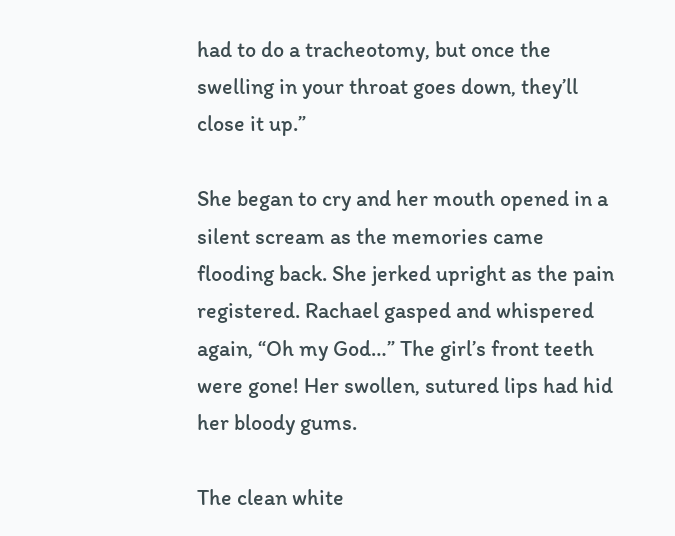had to do a tracheotomy, but once the swelling in your throat goes down, they’ll close it up.”

She began to cry and her mouth opened in a silent scream as the memories came flooding back. She jerked upright as the pain registered. Rachael gasped and whispered again, “Oh my God…” The girl’s front teeth were gone! Her swollen, sutured lips had hid her bloody gums.

The clean white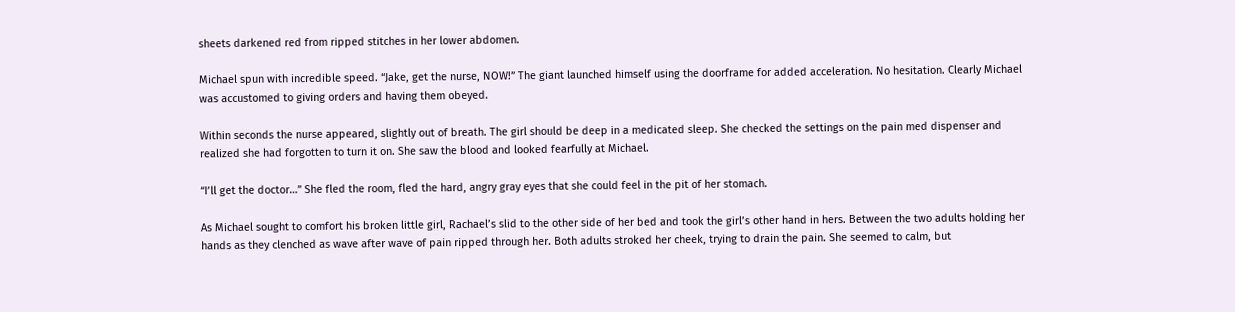sheets darkened red from ripped stitches in her lower abdomen.

Michael spun with incredible speed. “Jake, get the nurse, NOW!” The giant launched himself using the doorframe for added acceleration. No hesitation. Clearly Michael was accustomed to giving orders and having them obeyed.

Within seconds the nurse appeared, slightly out of breath. The girl should be deep in a medicated sleep. She checked the settings on the pain med dispenser and realized she had forgotten to turn it on. She saw the blood and looked fearfully at Michael.

“I’ll get the doctor…” She fled the room, fled the hard, angry gray eyes that she could feel in the pit of her stomach.

As Michael sought to comfort his broken little girl, Rachael’s slid to the other side of her bed and took the girl’s other hand in hers. Between the two adults holding her hands as they clenched as wave after wave of pain ripped through her. Both adults stroked her cheek, trying to drain the pain. She seemed to calm, but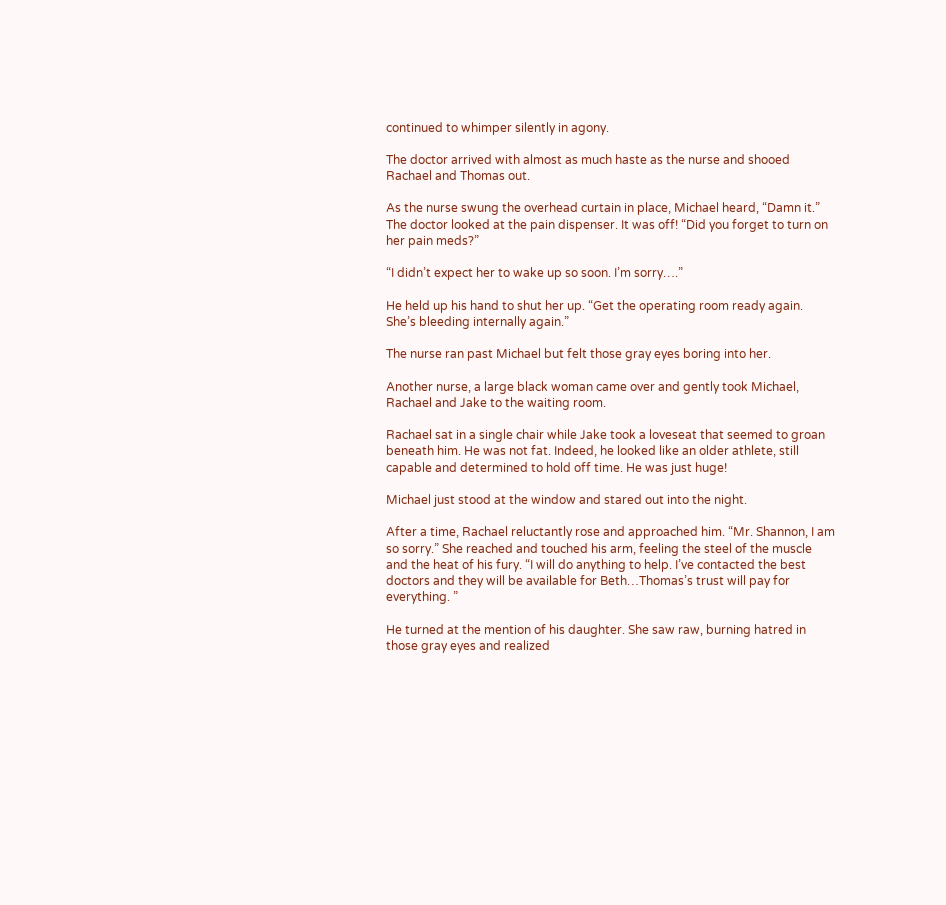continued to whimper silently in agony.

The doctor arrived with almost as much haste as the nurse and shooed Rachael and Thomas out.

As the nurse swung the overhead curtain in place, Michael heard, “Damn it.” The doctor looked at the pain dispenser. It was off! “Did you forget to turn on her pain meds?”

“I didn’t expect her to wake up so soon. I’m sorry….”

He held up his hand to shut her up. “Get the operating room ready again. She’s bleeding internally again.”

The nurse ran past Michael but felt those gray eyes boring into her.

Another nurse, a large black woman came over and gently took Michael, Rachael and Jake to the waiting room.

Rachael sat in a single chair while Jake took a loveseat that seemed to groan beneath him. He was not fat. Indeed, he looked like an older athlete, still capable and determined to hold off time. He was just huge!

Michael just stood at the window and stared out into the night.

After a time, Rachael reluctantly rose and approached him. “Mr. Shannon, I am so sorry.” She reached and touched his arm, feeling the steel of the muscle and the heat of his fury. “I will do anything to help. I’ve contacted the best doctors and they will be available for Beth…Thomas’s trust will pay for everything. ”

He turned at the mention of his daughter. She saw raw, burning hatred in those gray eyes and realized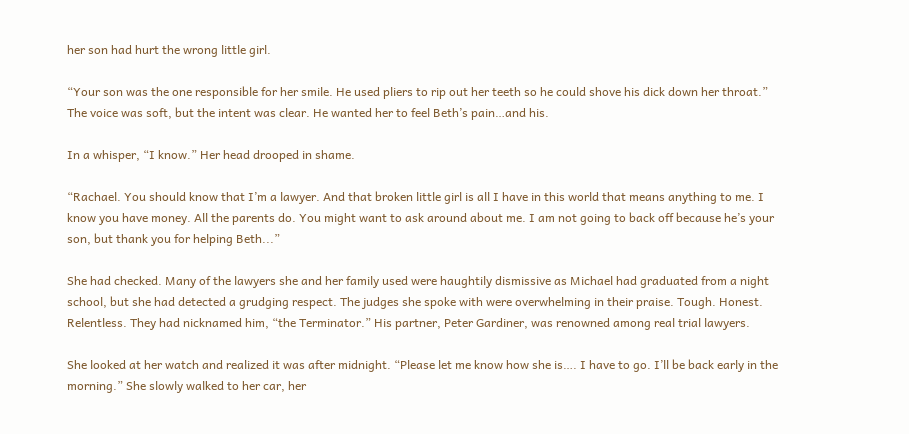her son had hurt the wrong little girl.

“Your son was the one responsible for her smile. He used pliers to rip out her teeth so he could shove his dick down her throat.” The voice was soft, but the intent was clear. He wanted her to feel Beth’s pain…and his.

In a whisper, “I know.” Her head drooped in shame.

“Rachael. You should know that I’m a lawyer. And that broken little girl is all I have in this world that means anything to me. I know you have money. All the parents do. You might want to ask around about me. I am not going to back off because he’s your son, but thank you for helping Beth...”

She had checked. Many of the lawyers she and her family used were haughtily dismissive as Michael had graduated from a night school, but she had detected a grudging respect. The judges she spoke with were overwhelming in their praise. Tough. Honest. Relentless. They had nicknamed him, “the Terminator.” His partner, Peter Gardiner, was renowned among real trial lawyers.

She looked at her watch and realized it was after midnight. “Please let me know how she is…. I have to go. I’ll be back early in the morning.” She slowly walked to her car, her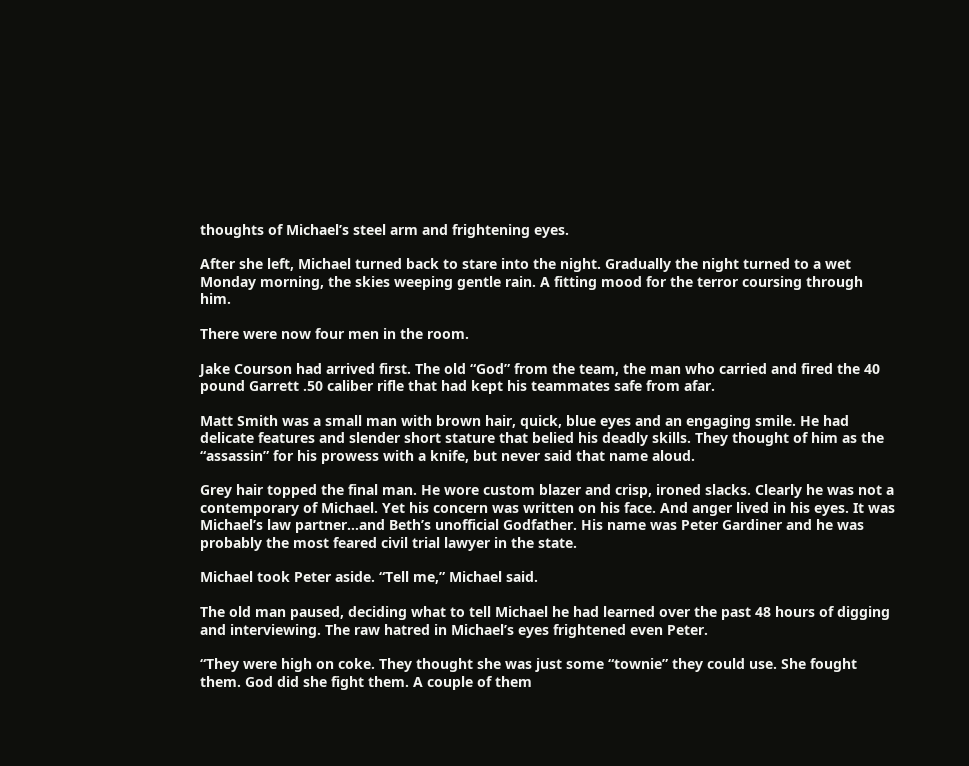thoughts of Michael’s steel arm and frightening eyes.

After she left, Michael turned back to stare into the night. Gradually the night turned to a wet Monday morning, the skies weeping gentle rain. A fitting mood for the terror coursing through him.

There were now four men in the room.

Jake Courson had arrived first. The old “God” from the team, the man who carried and fired the 40 pound Garrett .50 caliber rifle that had kept his teammates safe from afar.

Matt Smith was a small man with brown hair, quick, blue eyes and an engaging smile. He had delicate features and slender short stature that belied his deadly skills. They thought of him as the “assassin” for his prowess with a knife, but never said that name aloud.

Grey hair topped the final man. He wore custom blazer and crisp, ironed slacks. Clearly he was not a contemporary of Michael. Yet his concern was written on his face. And anger lived in his eyes. It was Michael’s law partner…and Beth’s unofficial Godfather. His name was Peter Gardiner and he was probably the most feared civil trial lawyer in the state.

Michael took Peter aside. “Tell me,” Michael said.

The old man paused, deciding what to tell Michael he had learned over the past 48 hours of digging and interviewing. The raw hatred in Michael’s eyes frightened even Peter.

“They were high on coke. They thought she was just some “townie” they could use. She fought them. God did she fight them. A couple of them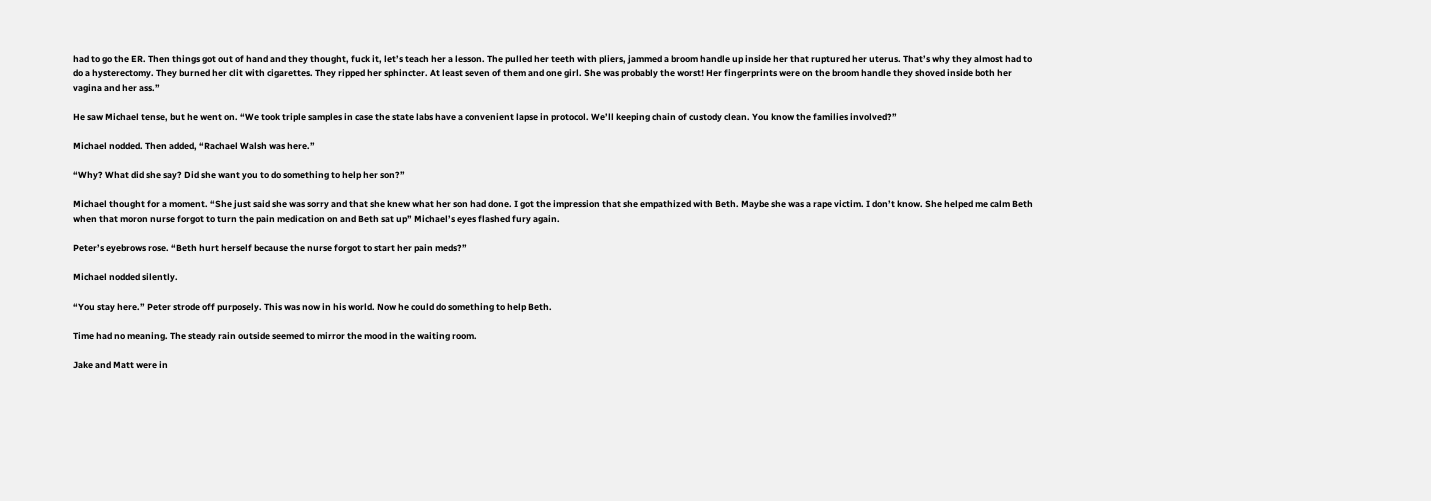had to go the ER. Then things got out of hand and they thought, fuck it, let’s teach her a lesson. The pulled her teeth with pliers, jammed a broom handle up inside her that ruptured her uterus. That’s why they almost had to do a hysterectomy. They burned her clit with cigarettes. They ripped her sphincter. At least seven of them and one girl. She was probably the worst! Her fingerprints were on the broom handle they shoved inside both her vagina and her ass.”

He saw Michael tense, but he went on. “We took triple samples in case the state labs have a convenient lapse in protocol. We’ll keeping chain of custody clean. You know the families involved?”

Michael nodded. Then added, “Rachael Walsh was here.”

“Why? What did she say? Did she want you to do something to help her son?”

Michael thought for a moment. “She just said she was sorry and that she knew what her son had done. I got the impression that she empathized with Beth. Maybe she was a rape victim. I don’t know. She helped me calm Beth when that moron nurse forgot to turn the pain medication on and Beth sat up” Michael’s eyes flashed fury again.

Peter’s eyebrows rose. “Beth hurt herself because the nurse forgot to start her pain meds?”

Michael nodded silently.

“You stay here.” Peter strode off purposely. This was now in his world. Now he could do something to help Beth.

Time had no meaning. The steady rain outside seemed to mirror the mood in the waiting room.

Jake and Matt were in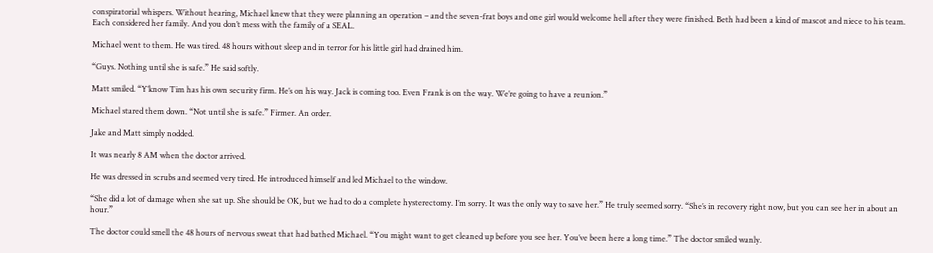conspiratorial whispers. Without hearing, Michael knew that they were planning an operation – and the seven-frat boys and one girl would welcome hell after they were finished. Beth had been a kind of mascot and niece to his team. Each considered her family. And you don’t mess with the family of a SEAL.

Michael went to them. He was tired. 48 hours without sleep and in terror for his little girl had drained him.

“Guys. Nothing until she is safe.” He said softly.

Matt smiled. “Y’know Tim has his own security firm. He’s on his way. Jack is coming too. Even Frank is on the way. We’re going to have a reunion.”

Michael stared them down. “Not until she is safe.” Firmer. An order.

Jake and Matt simply nodded.

It was nearly 8 AM when the doctor arrived.

He was dressed in scrubs and seemed very tired. He introduced himself and led Michael to the window.

“She did a lot of damage when she sat up. She should be OK, but we had to do a complete hysterectomy. I’m sorry. It was the only way to save her.” He truly seemed sorry. “She’s in recovery right now, but you can see her in about an hour.”

The doctor could smell the 48 hours of nervous sweat that had bathed Michael. “You might want to get cleaned up before you see her. You’ve been here a long time.” The doctor smiled wanly.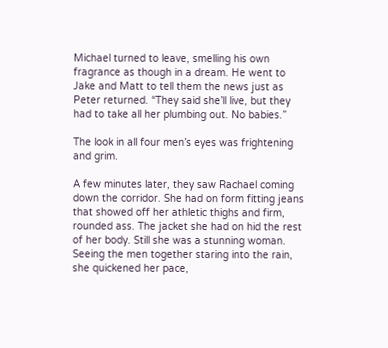Michael turned to leave, smelling his own fragrance as though in a dream. He went to Jake and Matt to tell them the news just as Peter returned. “They said she’ll live, but they had to take all her plumbing out. No babies.”

The look in all four men’s eyes was frightening and grim.

A few minutes later, they saw Rachael coming down the corridor. She had on form fitting jeans that showed off her athletic thighs and firm, rounded ass. The jacket she had on hid the rest of her body. Still she was a stunning woman. Seeing the men together staring into the rain, she quickened her pace,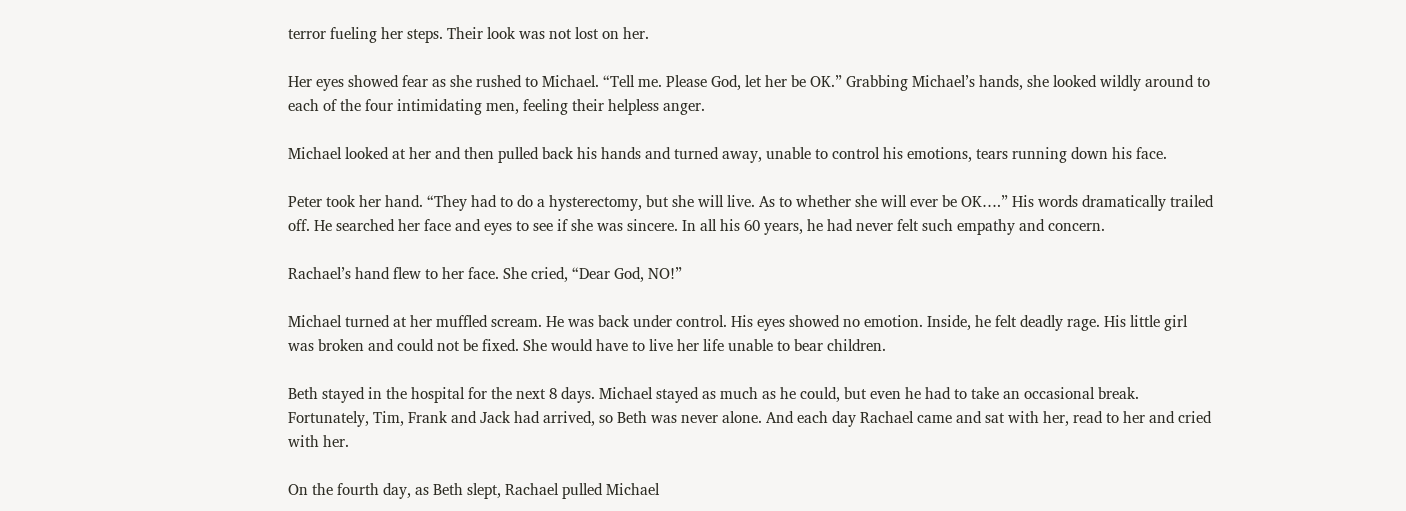terror fueling her steps. Their look was not lost on her.

Her eyes showed fear as she rushed to Michael. “Tell me. Please God, let her be OK.” Grabbing Michael’s hands, she looked wildly around to each of the four intimidating men, feeling their helpless anger.

Michael looked at her and then pulled back his hands and turned away, unable to control his emotions, tears running down his face.

Peter took her hand. “They had to do a hysterectomy, but she will live. As to whether she will ever be OK….” His words dramatically trailed off. He searched her face and eyes to see if she was sincere. In all his 60 years, he had never felt such empathy and concern.

Rachael’s hand flew to her face. She cried, “Dear God, NO!”

Michael turned at her muffled scream. He was back under control. His eyes showed no emotion. Inside, he felt deadly rage. His little girl was broken and could not be fixed. She would have to live her life unable to bear children.

Beth stayed in the hospital for the next 8 days. Michael stayed as much as he could, but even he had to take an occasional break. Fortunately, Tim, Frank and Jack had arrived, so Beth was never alone. And each day Rachael came and sat with her, read to her and cried with her.

On the fourth day, as Beth slept, Rachael pulled Michael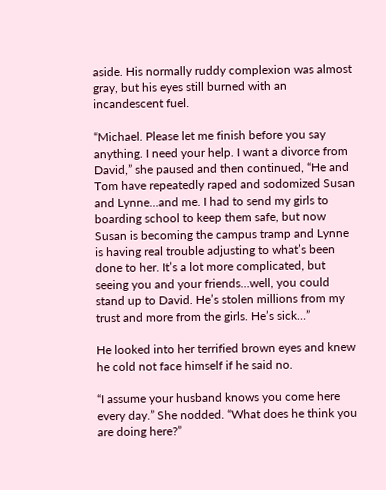aside. His normally ruddy complexion was almost gray, but his eyes still burned with an incandescent fuel.

“Michael. Please let me finish before you say anything. I need your help. I want a divorce from David,” she paused and then continued, “He and Tom have repeatedly raped and sodomized Susan and Lynne…and me. I had to send my girls to boarding school to keep them safe, but now Susan is becoming the campus tramp and Lynne is having real trouble adjusting to what’s been done to her. It’s a lot more complicated, but seeing you and your friends…well, you could stand up to David. He’s stolen millions from my trust and more from the girls. He’s sick…”

He looked into her terrified brown eyes and knew he cold not face himself if he said no.

“I assume your husband knows you come here every day.” She nodded. “What does he think you are doing here?”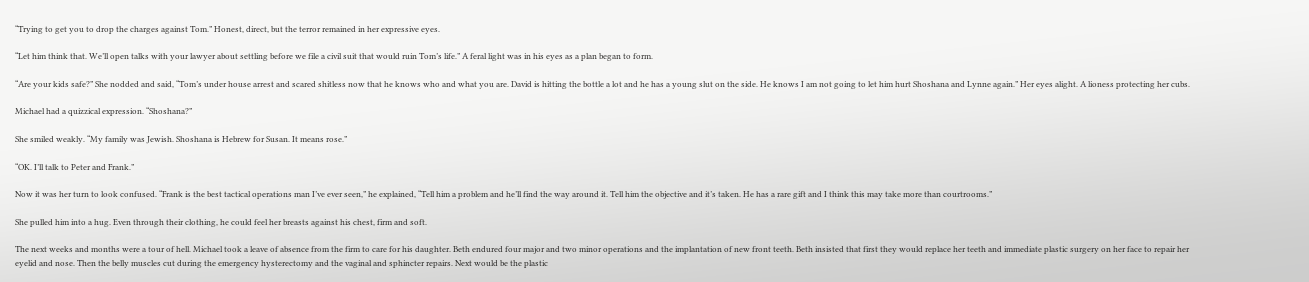“Trying to get you to drop the charges against Tom.” Honest, direct, but the terror remained in her expressive eyes.

“Let him think that. We’ll open talks with your lawyer about settling before we file a civil suit that would ruin Tom’s life.” A feral light was in his eyes as a plan began to form.

“Are your kids safe?” She nodded and said, “Tom’s under house arrest and scared shitless now that he knows who and what you are. David is hitting the bottle a lot and he has a young slut on the side. He knows I am not going to let him hurt Shoshana and Lynne again.” Her eyes alight. A lioness protecting her cubs.

Michael had a quizzical expression. “Shoshana?”

She smiled weakly. “My family was Jewish. Shoshana is Hebrew for Susan. It means rose.”

“OK. I’ll talk to Peter and Frank.”

Now it was her turn to look confused. “Frank is the best tactical operations man I’ve ever seen,” he explained, “Tell him a problem and he’ll find the way around it. Tell him the objective and it’s taken. He has a rare gift and I think this may take more than courtrooms.”

She pulled him into a hug. Even through their clothing, he could feel her breasts against his chest, firm and soft.

The next weeks and months were a tour of hell. Michael took a leave of absence from the firm to care for his daughter. Beth endured four major and two minor operations and the implantation of new front teeth. Beth insisted that first they would replace her teeth and immediate plastic surgery on her face to repair her eyelid and nose. Then the belly muscles cut during the emergency hysterectomy and the vaginal and sphincter repairs. Next would be the plastic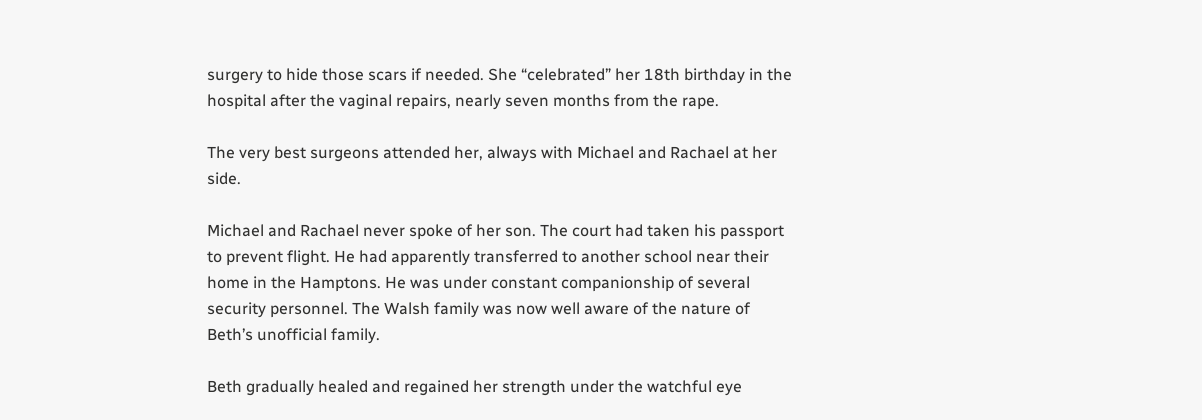surgery to hide those scars if needed. She “celebrated” her 18th birthday in the hospital after the vaginal repairs, nearly seven months from the rape.

The very best surgeons attended her, always with Michael and Rachael at her side.

Michael and Rachael never spoke of her son. The court had taken his passport to prevent flight. He had apparently transferred to another school near their home in the Hamptons. He was under constant companionship of several security personnel. The Walsh family was now well aware of the nature of Beth’s unofficial family.

Beth gradually healed and regained her strength under the watchful eye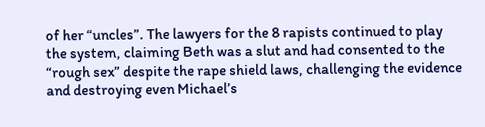of her “uncles”. The lawyers for the 8 rapists continued to play the system, claiming Beth was a slut and had consented to the “rough sex” despite the rape shield laws, challenging the evidence and destroying even Michael’s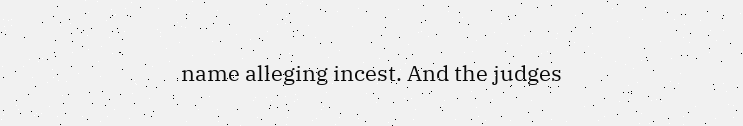name alleging incest. And the judges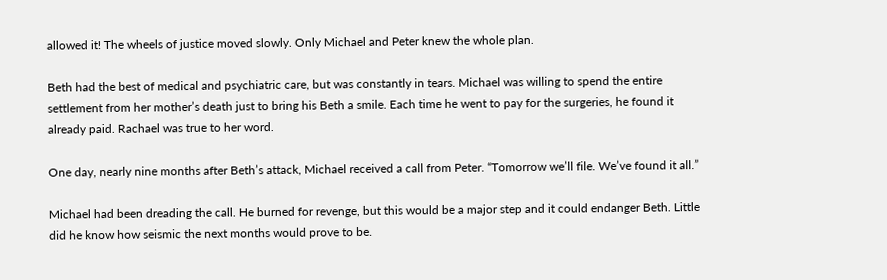allowed it! The wheels of justice moved slowly. Only Michael and Peter knew the whole plan.

Beth had the best of medical and psychiatric care, but was constantly in tears. Michael was willing to spend the entire settlement from her mother’s death just to bring his Beth a smile. Each time he went to pay for the surgeries, he found it already paid. Rachael was true to her word.

One day, nearly nine months after Beth’s attack, Michael received a call from Peter. “Tomorrow we’ll file. We’ve found it all.”

Michael had been dreading the call. He burned for revenge, but this would be a major step and it could endanger Beth. Little did he know how seismic the next months would prove to be.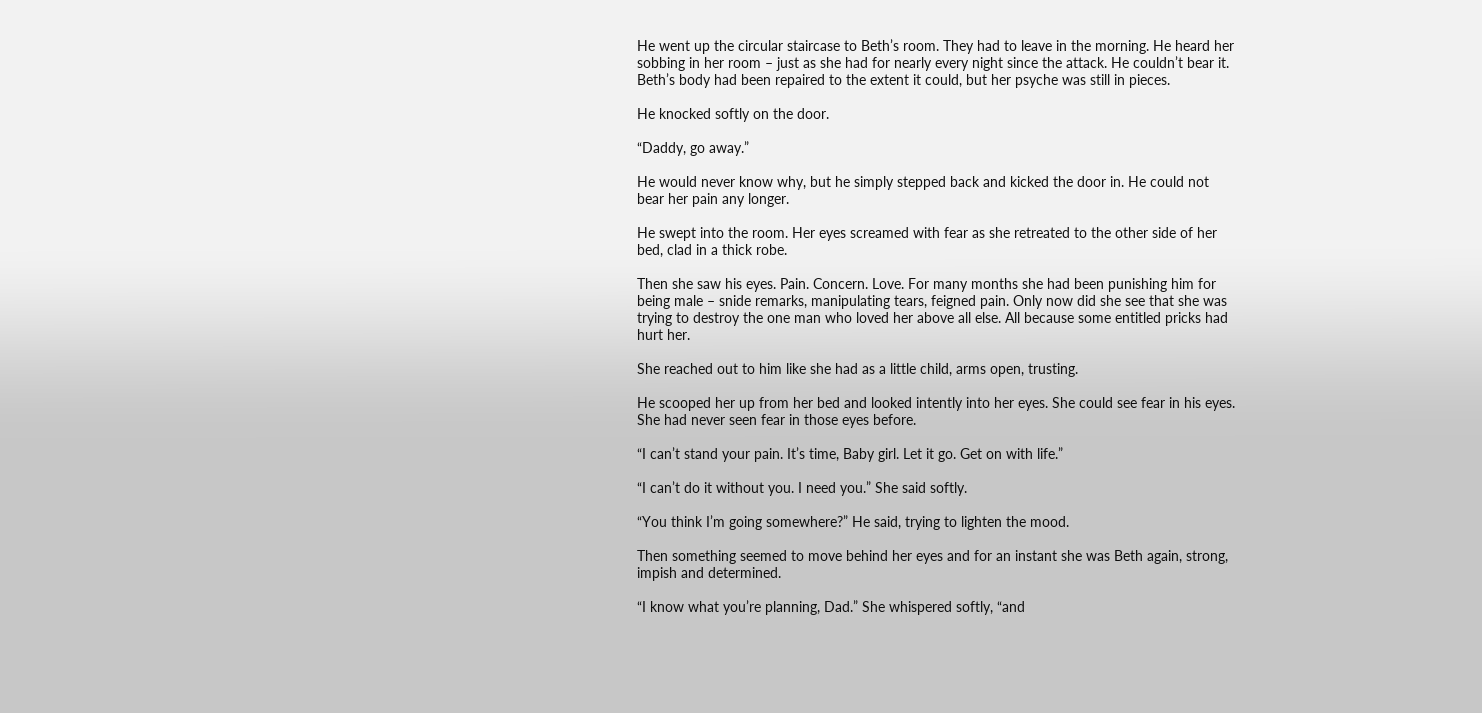He went up the circular staircase to Beth’s room. They had to leave in the morning. He heard her sobbing in her room – just as she had for nearly every night since the attack. He couldn’t bear it. Beth’s body had been repaired to the extent it could, but her psyche was still in pieces.

He knocked softly on the door.

“Daddy, go away.”

He would never know why, but he simply stepped back and kicked the door in. He could not bear her pain any longer.

He swept into the room. Her eyes screamed with fear as she retreated to the other side of her bed, clad in a thick robe.

Then she saw his eyes. Pain. Concern. Love. For many months she had been punishing him for being male – snide remarks, manipulating tears, feigned pain. Only now did she see that she was trying to destroy the one man who loved her above all else. All because some entitled pricks had hurt her.

She reached out to him like she had as a little child, arms open, trusting.

He scooped her up from her bed and looked intently into her eyes. She could see fear in his eyes. She had never seen fear in those eyes before.

“I can’t stand your pain. It’s time, Baby girl. Let it go. Get on with life.”

“I can’t do it without you. I need you.” She said softly.

“You think I’m going somewhere?” He said, trying to lighten the mood.

Then something seemed to move behind her eyes and for an instant she was Beth again, strong, impish and determined.

“I know what you’re planning, Dad.” She whispered softly, “and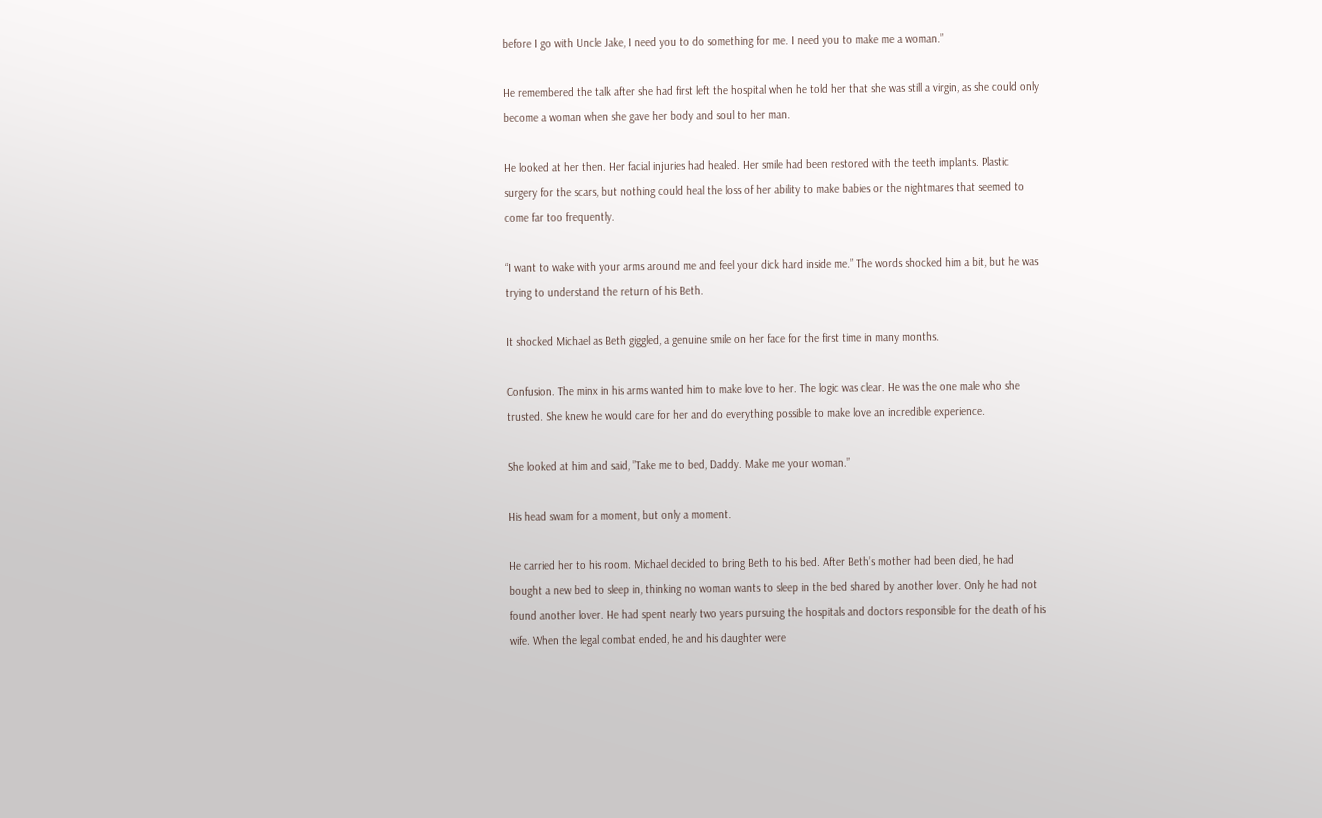before I go with Uncle Jake, I need you to do something for me. I need you to make me a woman.”

He remembered the talk after she had first left the hospital when he told her that she was still a virgin, as she could only become a woman when she gave her body and soul to her man.

He looked at her then. Her facial injuries had healed. Her smile had been restored with the teeth implants. Plastic surgery for the scars, but nothing could heal the loss of her ability to make babies or the nightmares that seemed to come far too frequently.

“I want to wake with your arms around me and feel your dick hard inside me.” The words shocked him a bit, but he was trying to understand the return of his Beth.

It shocked Michael as Beth giggled, a genuine smile on her face for the first time in many months.

Confusion. The minx in his arms wanted him to make love to her. The logic was clear. He was the one male who she trusted. She knew he would care for her and do everything possible to make love an incredible experience.

She looked at him and said, ”Take me to bed, Daddy. Make me your woman.”

His head swam for a moment, but only a moment.

He carried her to his room. Michael decided to bring Beth to his bed. After Beth’s mother had been died, he had bought a new bed to sleep in, thinking no woman wants to sleep in the bed shared by another lover. Only he had not found another lover. He had spent nearly two years pursuing the hospitals and doctors responsible for the death of his wife. When the legal combat ended, he and his daughter were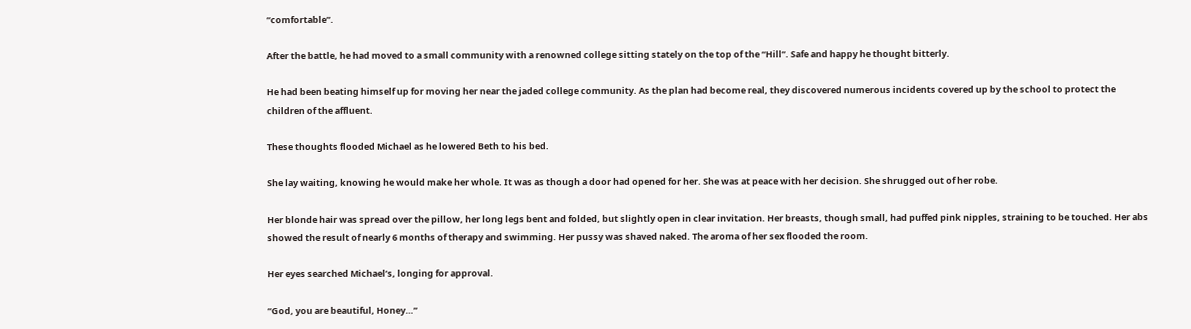“comfortable”.

After the battle, he had moved to a small community with a renowned college sitting stately on the top of the “Hill”. Safe and happy he thought bitterly.

He had been beating himself up for moving her near the jaded college community. As the plan had become real, they discovered numerous incidents covered up by the school to protect the children of the affluent.

These thoughts flooded Michael as he lowered Beth to his bed.

She lay waiting, knowing he would make her whole. It was as though a door had opened for her. She was at peace with her decision. She shrugged out of her robe.

Her blonde hair was spread over the pillow, her long legs bent and folded, but slightly open in clear invitation. Her breasts, though small, had puffed pink nipples, straining to be touched. Her abs showed the result of nearly 6 months of therapy and swimming. Her pussy was shaved naked. The aroma of her sex flooded the room.

Her eyes searched Michael’s, longing for approval.

“God, you are beautiful, Honey…”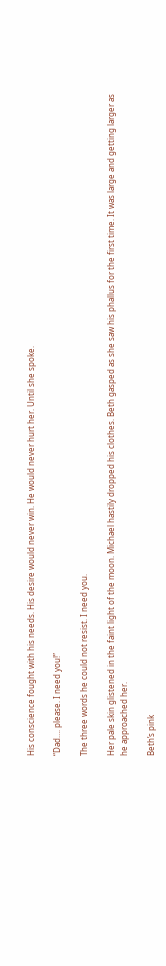His conscience fought with his needs. His desire would never win. He would never hurt her. Until she spoke.

“Dad…. please. I need you!”

The three words he could not resist. I need you.

Her pale skin glistened in the faint light of the moon. Michael hastily dropped his clothes. Beth gasped as she saw his phallus for the first time. It was large and getting larger as he approached her.

Beth’s pink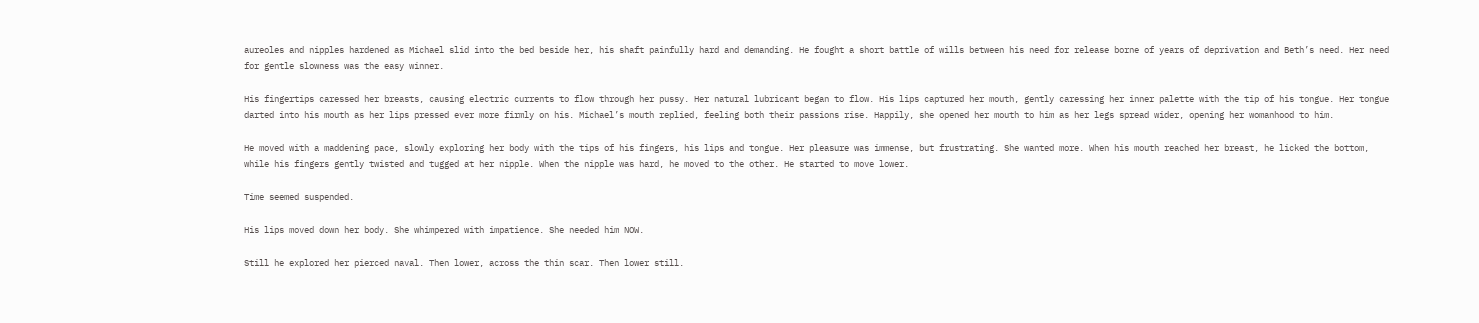aureoles and nipples hardened as Michael slid into the bed beside her, his shaft painfully hard and demanding. He fought a short battle of wills between his need for release borne of years of deprivation and Beth’s need. Her need for gentle slowness was the easy winner.

His fingertips caressed her breasts, causing electric currents to flow through her pussy. Her natural lubricant began to flow. His lips captured her mouth, gently caressing her inner palette with the tip of his tongue. Her tongue darted into his mouth as her lips pressed ever more firmly on his. Michael’s mouth replied, feeling both their passions rise. Happily, she opened her mouth to him as her legs spread wider, opening her womanhood to him.

He moved with a maddening pace, slowly exploring her body with the tips of his fingers, his lips and tongue. Her pleasure was immense, but frustrating. She wanted more. When his mouth reached her breast, he licked the bottom, while his fingers gently twisted and tugged at her nipple. When the nipple was hard, he moved to the other. He started to move lower.

Time seemed suspended.

His lips moved down her body. She whimpered with impatience. She needed him NOW.

Still he explored her pierced naval. Then lower, across the thin scar. Then lower still.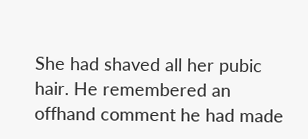She had shaved all her pubic hair. He remembered an offhand comment he had made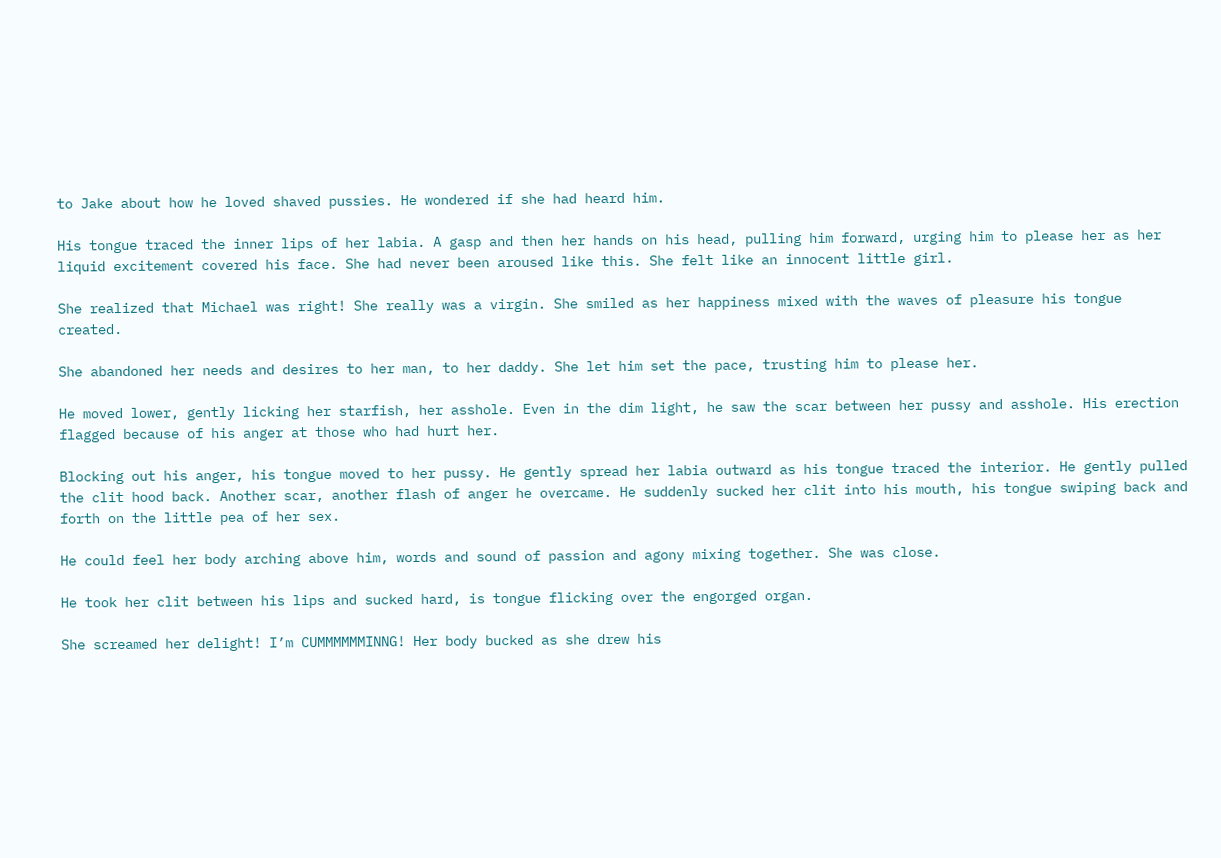to Jake about how he loved shaved pussies. He wondered if she had heard him.

His tongue traced the inner lips of her labia. A gasp and then her hands on his head, pulling him forward, urging him to please her as her liquid excitement covered his face. She had never been aroused like this. She felt like an innocent little girl.

She realized that Michael was right! She really was a virgin. She smiled as her happiness mixed with the waves of pleasure his tongue created.

She abandoned her needs and desires to her man, to her daddy. She let him set the pace, trusting him to please her.

He moved lower, gently licking her starfish, her asshole. Even in the dim light, he saw the scar between her pussy and asshole. His erection flagged because of his anger at those who had hurt her.

Blocking out his anger, his tongue moved to her pussy. He gently spread her labia outward as his tongue traced the interior. He gently pulled the clit hood back. Another scar, another flash of anger he overcame. He suddenly sucked her clit into his mouth, his tongue swiping back and forth on the little pea of her sex.

He could feel her body arching above him, words and sound of passion and agony mixing together. She was close.

He took her clit between his lips and sucked hard, is tongue flicking over the engorged organ.

She screamed her delight! I’m CUMMMMMMINNG! Her body bucked as she drew his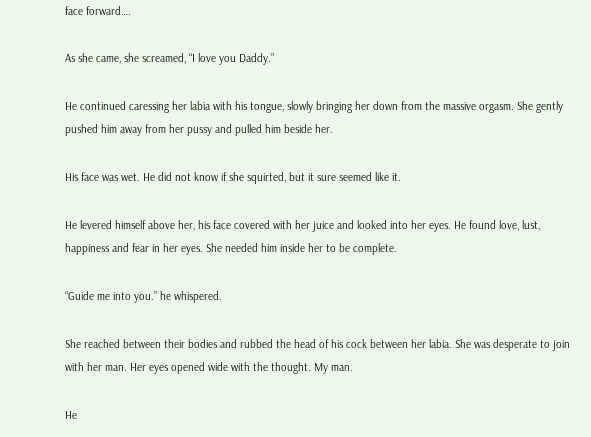face forward….

As she came, she screamed, “I love you Daddy.”

He continued caressing her labia with his tongue, slowly bringing her down from the massive orgasm. She gently pushed him away from her pussy and pulled him beside her.

His face was wet. He did not know if she squirted, but it sure seemed like it.

He levered himself above her, his face covered with her juice and looked into her eyes. He found love, lust, happiness and fear in her eyes. She needed him inside her to be complete.

“Guide me into you.” he whispered.

She reached between their bodies and rubbed the head of his cock between her labia. She was desperate to join with her man. Her eyes opened wide with the thought. My man.

He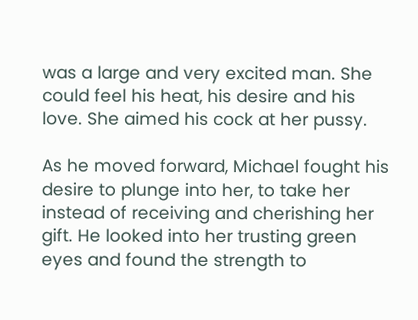was a large and very excited man. She could feel his heat, his desire and his love. She aimed his cock at her pussy.

As he moved forward, Michael fought his desire to plunge into her, to take her instead of receiving and cherishing her gift. He looked into her trusting green eyes and found the strength to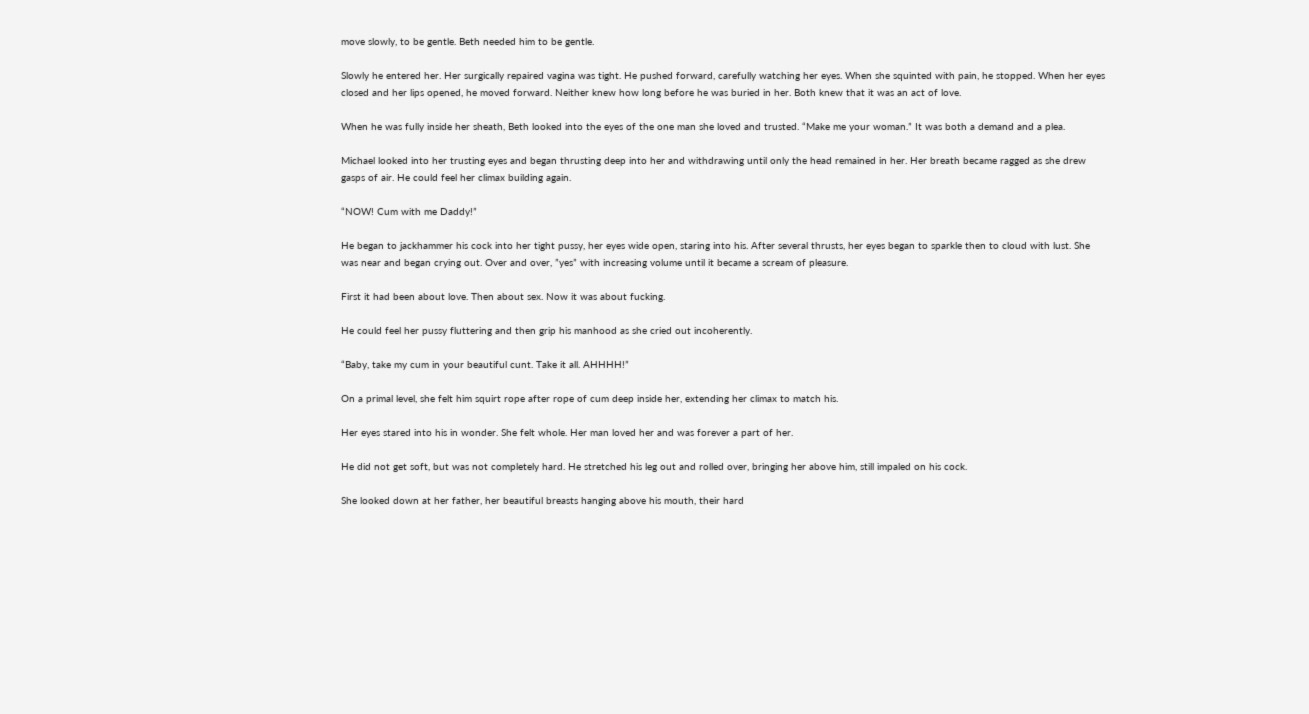move slowly, to be gentle. Beth needed him to be gentle.

Slowly he entered her. Her surgically repaired vagina was tight. He pushed forward, carefully watching her eyes. When she squinted with pain, he stopped. When her eyes closed and her lips opened, he moved forward. Neither knew how long before he was buried in her. Both knew that it was an act of love.

When he was fully inside her sheath, Beth looked into the eyes of the one man she loved and trusted. “Make me your woman.” It was both a demand and a plea.

Michael looked into her trusting eyes and began thrusting deep into her and withdrawing until only the head remained in her. Her breath became ragged as she drew gasps of air. He could feel her climax building again.

“NOW! Cum with me Daddy!”

He began to jackhammer his cock into her tight pussy, her eyes wide open, staring into his. After several thrusts, her eyes began to sparkle then to cloud with lust. She was near and began crying out. Over and over, ”yes” with increasing volume until it became a scream of pleasure.

First it had been about love. Then about sex. Now it was about fucking.

He could feel her pussy fluttering and then grip his manhood as she cried out incoherently.

“Baby, take my cum in your beautiful cunt. Take it all. AHHHH!”

On a primal level, she felt him squirt rope after rope of cum deep inside her, extending her climax to match his.

Her eyes stared into his in wonder. She felt whole. Her man loved her and was forever a part of her.

He did not get soft, but was not completely hard. He stretched his leg out and rolled over, bringing her above him, still impaled on his cock.

She looked down at her father, her beautiful breasts hanging above his mouth, their hard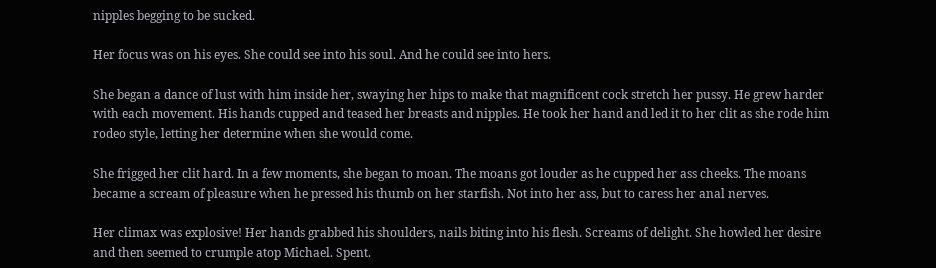nipples begging to be sucked.

Her focus was on his eyes. She could see into his soul. And he could see into hers.

She began a dance of lust with him inside her, swaying her hips to make that magnificent cock stretch her pussy. He grew harder with each movement. His hands cupped and teased her breasts and nipples. He took her hand and led it to her clit as she rode him rodeo style, letting her determine when she would come.

She frigged her clit hard. In a few moments, she began to moan. The moans got louder as he cupped her ass cheeks. The moans became a scream of pleasure when he pressed his thumb on her starfish. Not into her ass, but to caress her anal nerves.

Her climax was explosive! Her hands grabbed his shoulders, nails biting into his flesh. Screams of delight. She howled her desire and then seemed to crumple atop Michael. Spent.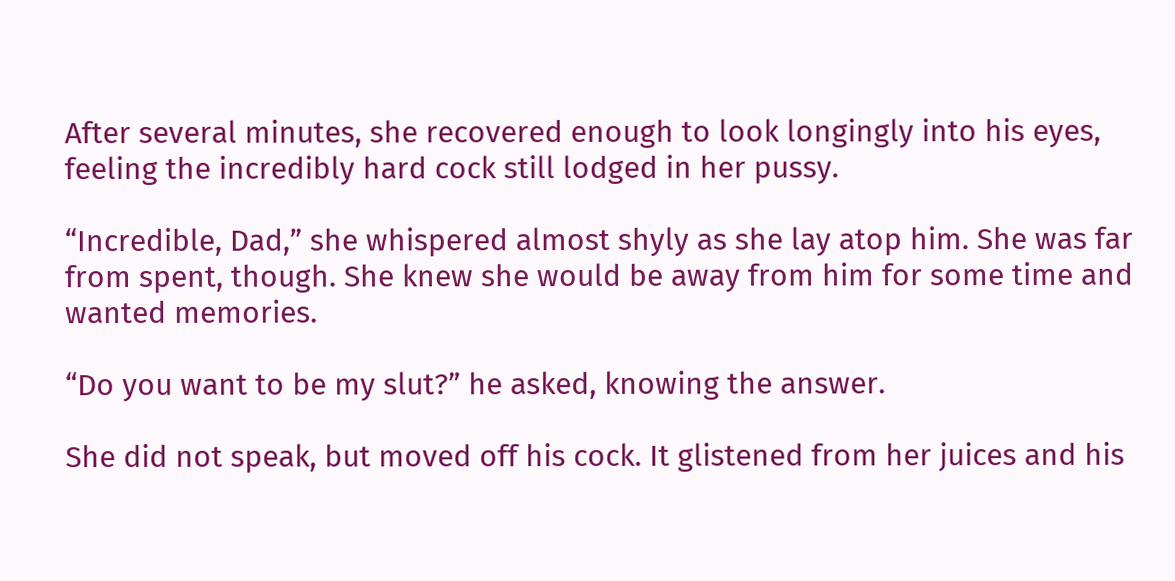After several minutes, she recovered enough to look longingly into his eyes, feeling the incredibly hard cock still lodged in her pussy.

“Incredible, Dad,” she whispered almost shyly as she lay atop him. She was far from spent, though. She knew she would be away from him for some time and wanted memories.

“Do you want to be my slut?” he asked, knowing the answer.

She did not speak, but moved off his cock. It glistened from her juices and his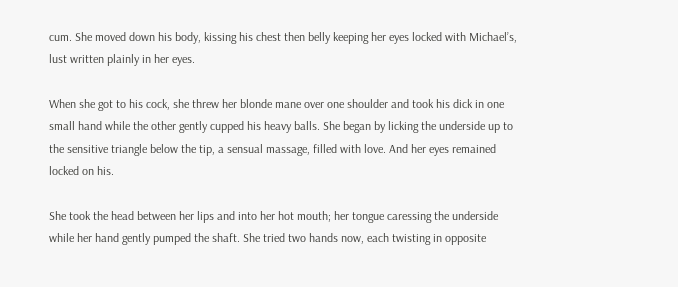cum. She moved down his body, kissing his chest then belly keeping her eyes locked with Michael’s, lust written plainly in her eyes.

When she got to his cock, she threw her blonde mane over one shoulder and took his dick in one small hand while the other gently cupped his heavy balls. She began by licking the underside up to the sensitive triangle below the tip, a sensual massage, filled with love. And her eyes remained locked on his.

She took the head between her lips and into her hot mouth; her tongue caressing the underside while her hand gently pumped the shaft. She tried two hands now, each twisting in opposite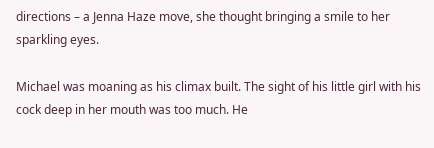directions – a Jenna Haze move, she thought bringing a smile to her sparkling eyes.

Michael was moaning as his climax built. The sight of his little girl with his cock deep in her mouth was too much. He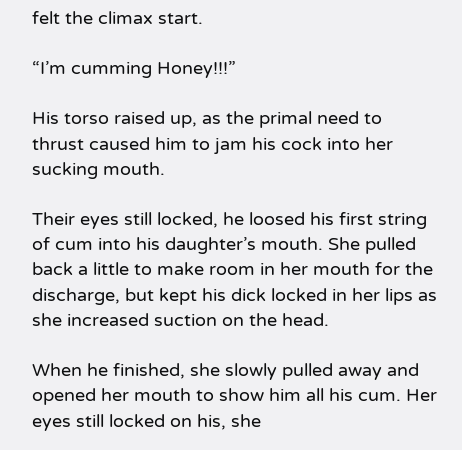felt the climax start.

“I’m cumming Honey!!!”

His torso raised up, as the primal need to thrust caused him to jam his cock into her sucking mouth.

Their eyes still locked, he loosed his first string of cum into his daughter’s mouth. She pulled back a little to make room in her mouth for the discharge, but kept his dick locked in her lips as she increased suction on the head.

When he finished, she slowly pulled away and opened her mouth to show him all his cum. Her eyes still locked on his, she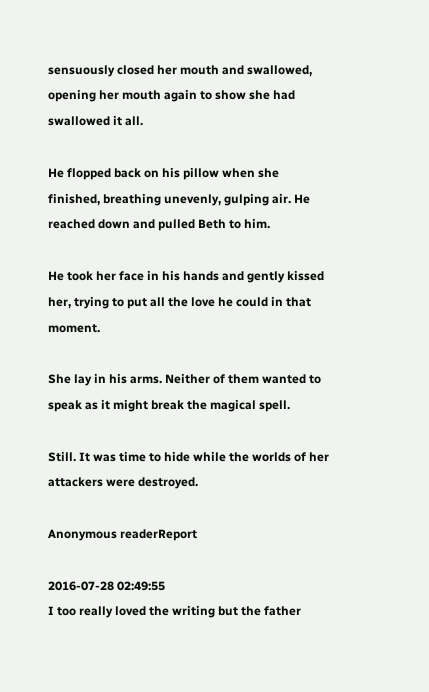sensuously closed her mouth and swallowed, opening her mouth again to show she had swallowed it all.

He flopped back on his pillow when she finished, breathing unevenly, gulping air. He reached down and pulled Beth to him.

He took her face in his hands and gently kissed her, trying to put all the love he could in that moment.

She lay in his arms. Neither of them wanted to speak as it might break the magical spell.

Still. It was time to hide while the worlds of her attackers were destroyed.

Anonymous readerReport

2016-07-28 02:49:55
I too really loved the writing but the father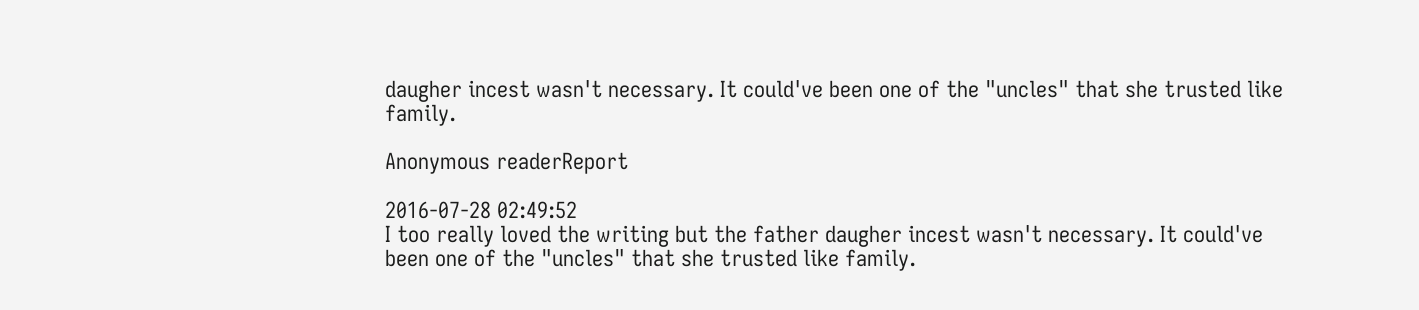daugher incest wasn't necessary. It could've been one of the "uncles" that she trusted like family.

Anonymous readerReport

2016-07-28 02:49:52
I too really loved the writing but the father daugher incest wasn't necessary. It could've been one of the "uncles" that she trusted like family.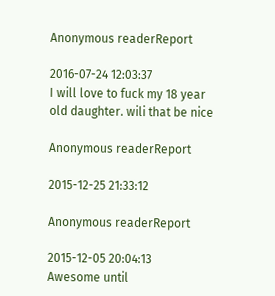Anonymous readerReport

2016-07-24 12:03:37
I will love to fuck my 18 year old daughter. wili that be nice

Anonymous readerReport

2015-12-25 21:33:12

Anonymous readerReport

2015-12-05 20:04:13
Awesome until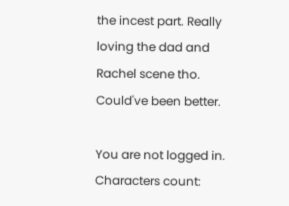the incest part. Really loving the dad and Rachel scene tho. Could've been better.

You are not logged in.
Characters count: